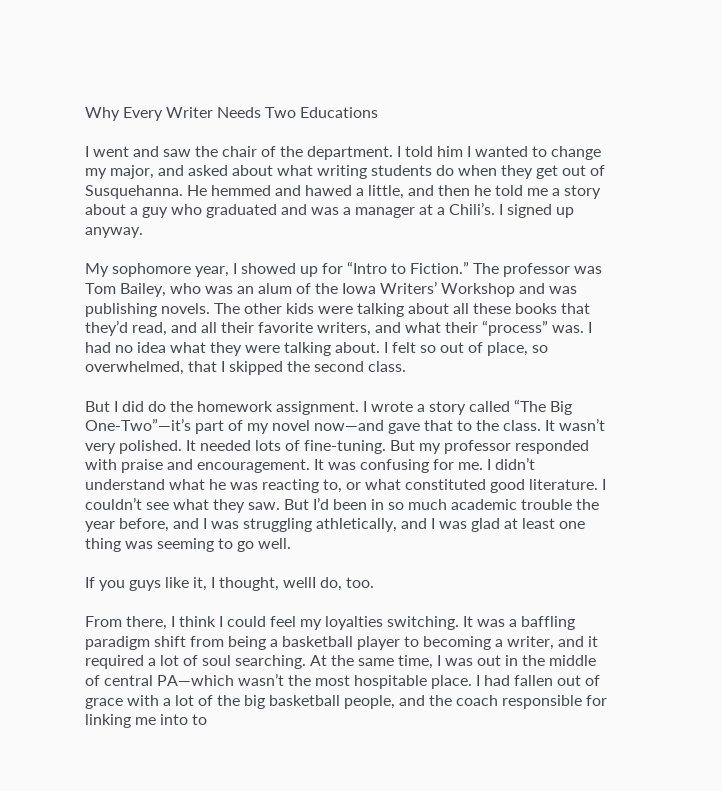Why Every Writer Needs Two Educations

I went and saw the chair of the department. I told him I wanted to change my major, and asked about what writing students do when they get out of Susquehanna. He hemmed and hawed a little, and then he told me a story about a guy who graduated and was a manager at a Chili’s. I signed up anyway.

My sophomore year, I showed up for “Intro to Fiction.” The professor was Tom Bailey, who was an alum of the Iowa Writers’ Workshop and was publishing novels. The other kids were talking about all these books that they’d read, and all their favorite writers, and what their “process” was. I had no idea what they were talking about. I felt so out of place, so overwhelmed, that I skipped the second class.

But I did do the homework assignment. I wrote a story called “The Big One-Two”—it’s part of my novel now—and gave that to the class. It wasn’t very polished. It needed lots of fine-tuning. But my professor responded with praise and encouragement. It was confusing for me. I didn’t understand what he was reacting to, or what constituted good literature. I couldn’t see what they saw. But I’d been in so much academic trouble the year before, and I was struggling athletically, and I was glad at least one thing was seeming to go well.

If you guys like it, I thought, wellI do, too.

From there, I think I could feel my loyalties switching. It was a baffling paradigm shift from being a basketball player to becoming a writer, and it required a lot of soul searching. At the same time, I was out in the middle of central PA—which wasn’t the most hospitable place. I had fallen out of grace with a lot of the big basketball people, and the coach responsible for linking me into to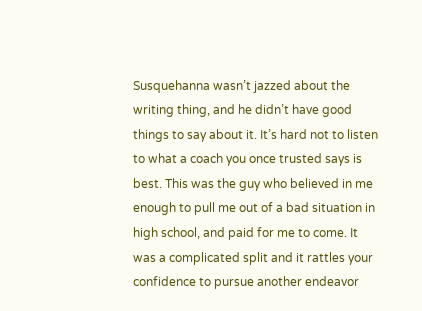Susquehanna wasn’t jazzed about the writing thing, and he didn’t have good things to say about it. It’s hard not to listen to what a coach you once trusted says is best. This was the guy who believed in me enough to pull me out of a bad situation in high school, and paid for me to come. It was a complicated split and it rattles your confidence to pursue another endeavor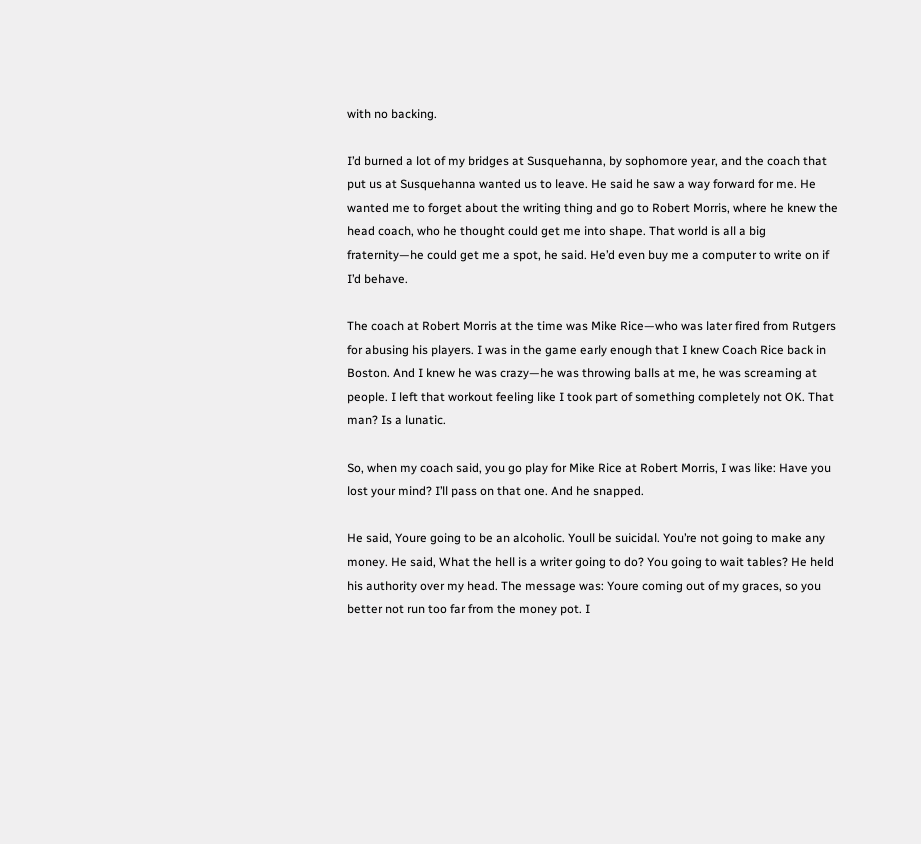with no backing.

I’d burned a lot of my bridges at Susquehanna, by sophomore year, and the coach that put us at Susquehanna wanted us to leave. He said he saw a way forward for me. He wanted me to forget about the writing thing and go to Robert Morris, where he knew the head coach, who he thought could get me into shape. That world is all a big fraternity—he could get me a spot, he said. He’d even buy me a computer to write on if I’d behave.

The coach at Robert Morris at the time was Mike Rice—who was later fired from Rutgers for abusing his players. I was in the game early enough that I knew Coach Rice back in Boston. And I knew he was crazy—he was throwing balls at me, he was screaming at people. I left that workout feeling like I took part of something completely not OK. That man? Is a lunatic.

So, when my coach said, you go play for Mike Rice at Robert Morris, I was like: Have you lost your mind? I’ll pass on that one. And he snapped.

He said, Youre going to be an alcoholic. Youll be suicidal. You’re not going to make any money. He said, What the hell is a writer going to do? You going to wait tables? He held his authority over my head. The message was: Youre coming out of my graces, so you better not run too far from the money pot. I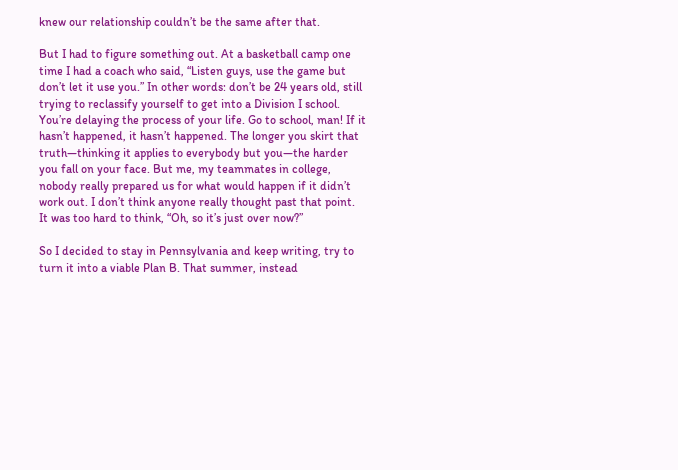knew our relationship couldn’t be the same after that.

But I had to figure something out. At a basketball camp one time I had a coach who said, “Listen guys, use the game but don’t let it use you.” In other words: don’t be 24 years old, still trying to reclassify yourself to get into a Division I school. You’re delaying the process of your life. Go to school, man! If it hasn’t happened, it hasn’t happened. The longer you skirt that truth—thinking it applies to everybody but you—the harder you fall on your face. But me, my teammates in college, nobody really prepared us for what would happen if it didn’t work out. I don’t think anyone really thought past that point. It was too hard to think, “Oh, so it’s just over now?”

So I decided to stay in Pennsylvania and keep writing, try to turn it into a viable Plan B. That summer, instead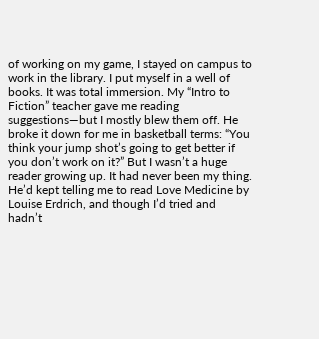of working on my game, I stayed on campus to work in the library. I put myself in a well of books. It was total immersion. My “Intro to Fiction” teacher gave me reading suggestions—but I mostly blew them off. He broke it down for me in basketball terms: “You think your jump shot’s going to get better if you don’t work on it?” But I wasn’t a huge reader growing up. It had never been my thing. He’d kept telling me to read Love Medicine by Louise Erdrich, and though I’d tried and hadn’t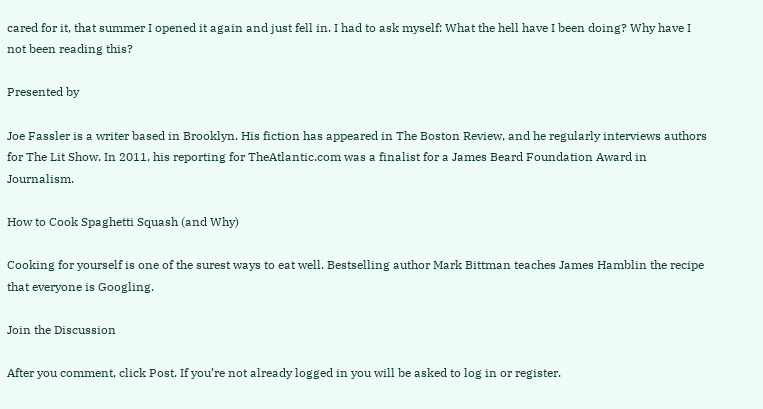cared for it, that summer I opened it again and just fell in. I had to ask myself: What the hell have I been doing? Why have I not been reading this?

Presented by

Joe Fassler is a writer based in Brooklyn. His fiction has appeared in The Boston Review, and he regularly interviews authors for The Lit Show. In 2011, his reporting for TheAtlantic.com was a finalist for a James Beard Foundation Award in Journalism.

How to Cook Spaghetti Squash (and Why)

Cooking for yourself is one of the surest ways to eat well. Bestselling author Mark Bittman teaches James Hamblin the recipe that everyone is Googling.

Join the Discussion

After you comment, click Post. If you’re not already logged in you will be asked to log in or register.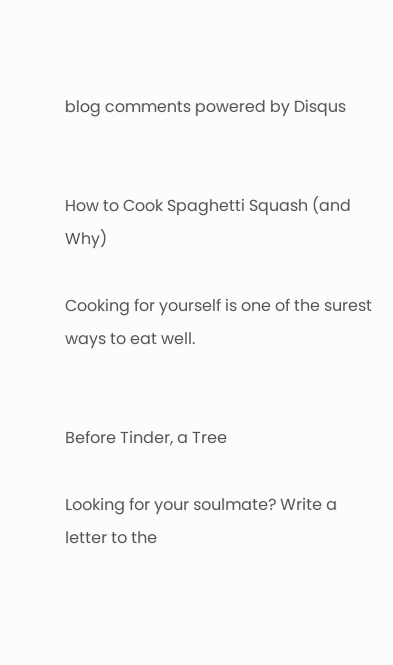blog comments powered by Disqus


How to Cook Spaghetti Squash (and Why)

Cooking for yourself is one of the surest ways to eat well.


Before Tinder, a Tree

Looking for your soulmate? Write a letter to the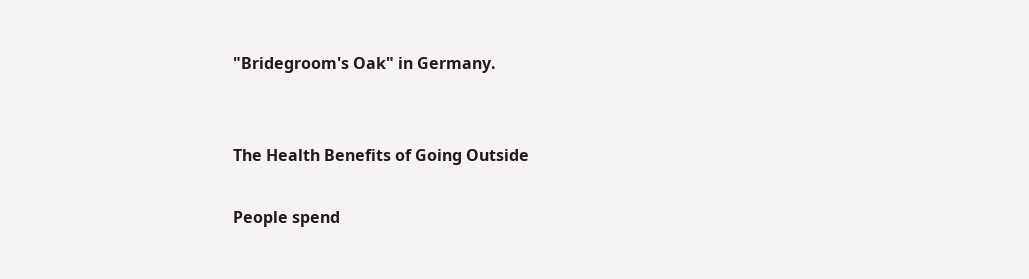"Bridegroom's Oak" in Germany.


The Health Benefits of Going Outside

People spend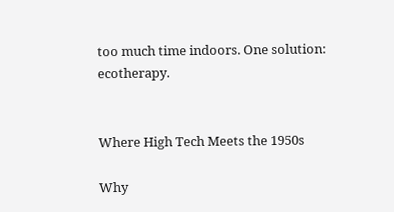too much time indoors. One solution: ecotherapy.


Where High Tech Meets the 1950s

Why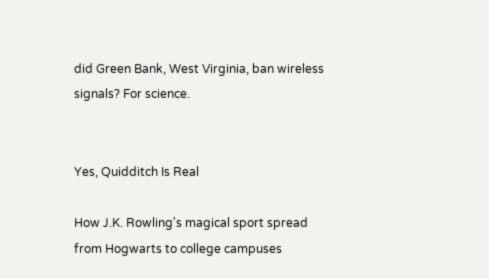did Green Bank, West Virginia, ban wireless signals? For science.


Yes, Quidditch Is Real

How J.K. Rowling's magical sport spread from Hogwarts to college campuses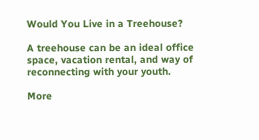Would You Live in a Treehouse?

A treehouse can be an ideal office space, vacation rental, and way of reconnecting with your youth.

More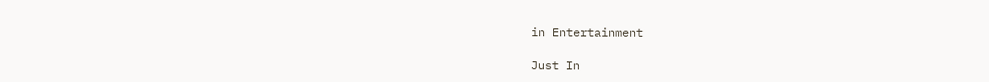in Entertainment

Just In